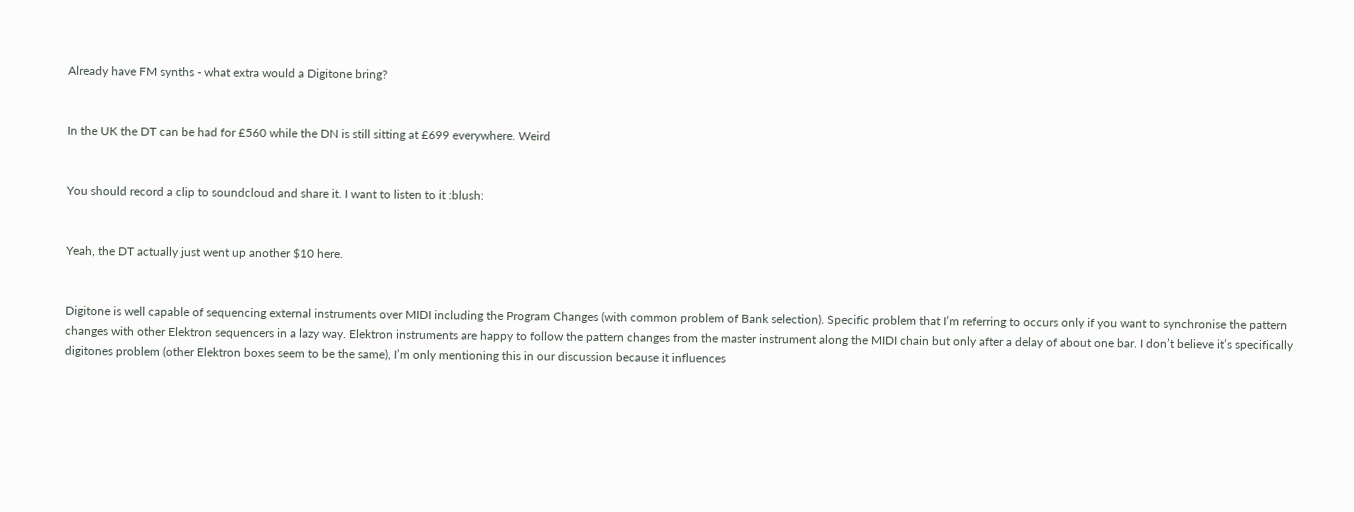Already have FM synths - what extra would a Digitone bring?


In the UK the DT can be had for £560 while the DN is still sitting at £699 everywhere. Weird


You should record a clip to soundcloud and share it. I want to listen to it :blush:


Yeah, the DT actually just went up another $10 here.


Digitone is well capable of sequencing external instruments over MIDI including the Program Changes (with common problem of Bank selection). Specific problem that I’m referring to occurs only if you want to synchronise the pattern changes with other Elektron sequencers in a lazy way. Elektron instruments are happy to follow the pattern changes from the master instrument along the MIDI chain but only after a delay of about one bar. I don’t believe it’s specifically digitones problem (other Elektron boxes seem to be the same), I’m only mentioning this in our discussion because it influences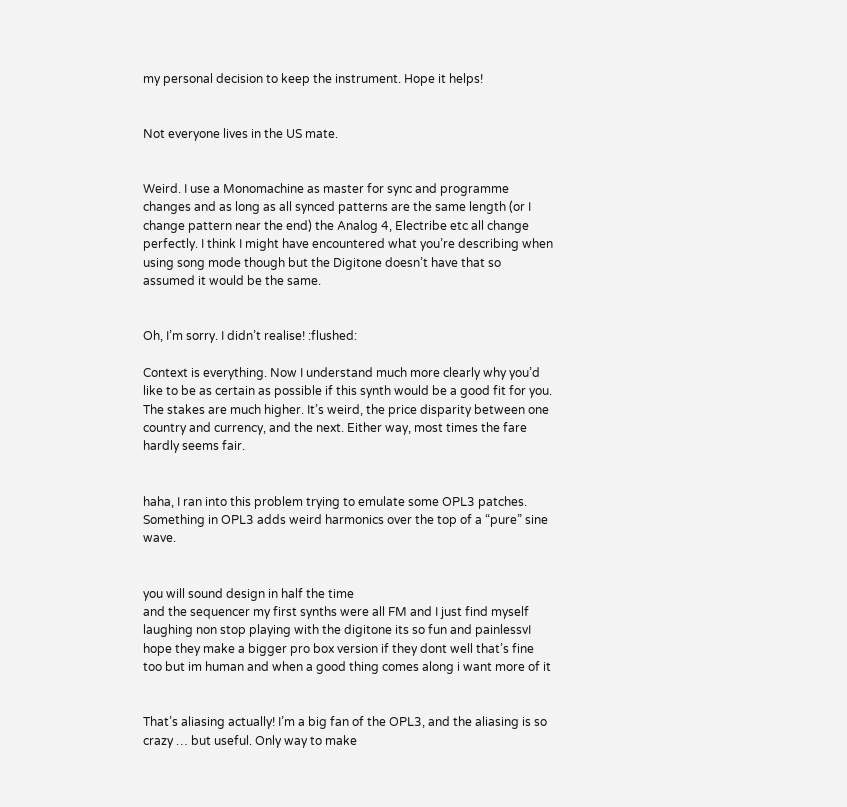my personal decision to keep the instrument. Hope it helps!


Not everyone lives in the US mate.


Weird. I use a Monomachine as master for sync and programme changes and as long as all synced patterns are the same length (or I change pattern near the end) the Analog 4, Electribe etc all change perfectly. I think I might have encountered what you’re describing when using song mode though but the Digitone doesn’t have that so assumed it would be the same.


Oh, I’m sorry. I didn’t realise! :flushed:

Context is everything. Now I understand much more clearly why you’d like to be as certain as possible if this synth would be a good fit for you. The stakes are much higher. It’s weird, the price disparity between one country and currency, and the next. Either way, most times the fare hardly seems fair.


haha, I ran into this problem trying to emulate some OPL3 patches. Something in OPL3 adds weird harmonics over the top of a “pure” sine wave.


you will sound design in half the time
and the sequencer my first synths were all FM and I just find myself laughing non stop playing with the digitone its so fun and painlessvI hope they make a bigger pro box version if they dont well that’s fine too but im human and when a good thing comes along i want more of it


That’s aliasing actually! I’m a big fan of the OPL3, and the aliasing is so crazy … but useful. Only way to make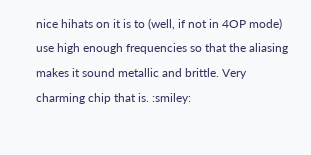nice hihats on it is to (well, if not in 4OP mode) use high enough frequencies so that the aliasing makes it sound metallic and brittle. Very charming chip that is. :smiley: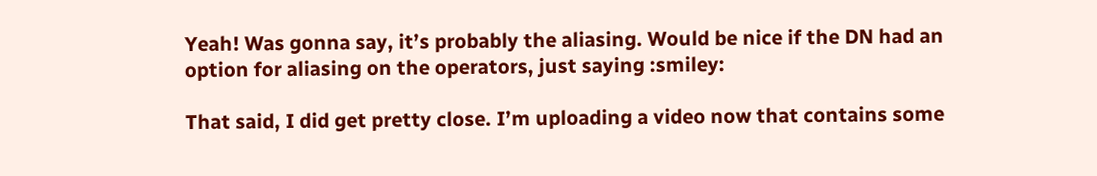Yeah! Was gonna say, it’s probably the aliasing. Would be nice if the DN had an option for aliasing on the operators, just saying :smiley:

That said, I did get pretty close. I’m uploading a video now that contains some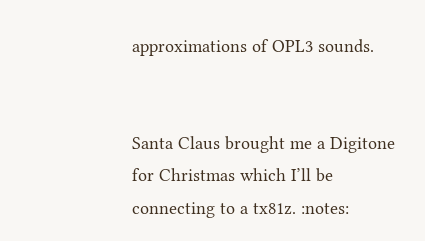approximations of OPL3 sounds.


Santa Claus brought me a Digitone for Christmas which I’ll be connecting to a tx81z. :notes: